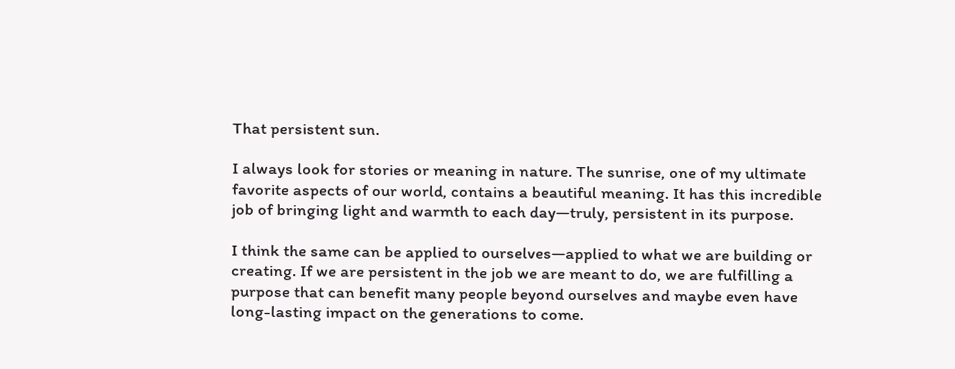That persistent sun.

I always look for stories or meaning in nature. The sunrise, one of my ultimate favorite aspects of our world, contains a beautiful meaning. It has this incredible job of bringing light and warmth to each day—truly, persistent in its purpose.

I think the same can be applied to ourselves—applied to what we are building or creating. If we are persistent in the job we are meant to do, we are fulfilling a purpose that can benefit many people beyond ourselves and maybe even have long-lasting impact on the generations to come.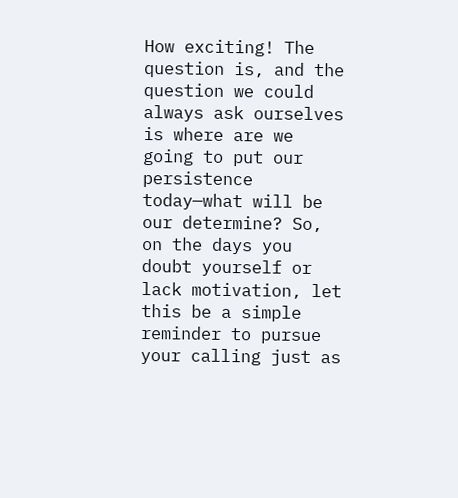How exciting! The question is, and the question we could always ask ourselves is where are we going to put our persistence today—what will be our determine? So, on the days you doubt yourself or lack motivation, let this be a simple reminder to pursue your calling just as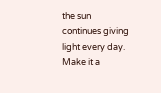the sun continues giving light every day. Make it a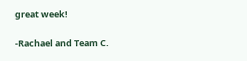great week!

-Rachael and Team C.